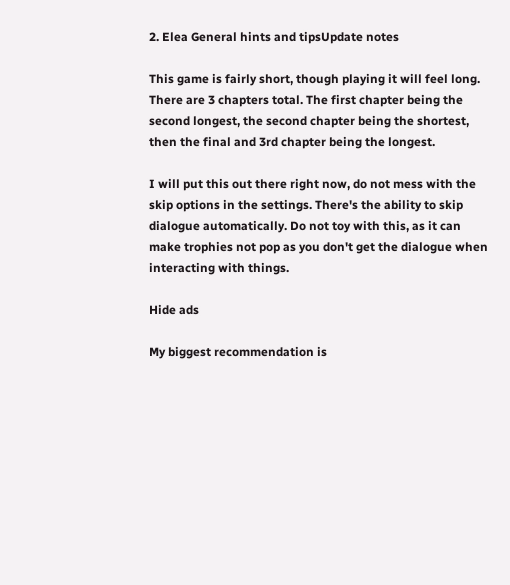2. Elea General hints and tipsUpdate notes

This game is fairly short, though playing it will feel long. There are 3 chapters total. The first chapter being the second longest, the second chapter being the shortest, then the final and 3rd chapter being the longest.

I will put this out there right now, do not mess with the skip options in the settings. There's the ability to skip dialogue automatically. Do not toy with this, as it can make trophies not pop as you don't get the dialogue when interacting with things.

Hide ads

My biggest recommendation is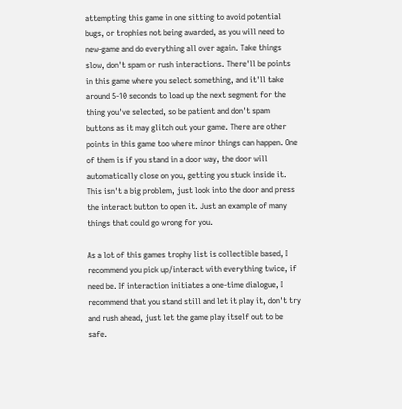attempting this game in one sitting to avoid potential bugs, or trophies not being awarded, as you will need to new-game and do everything all over again. Take things slow, don't spam or rush interactions. There'll be points in this game where you select something, and it'll take around 5-10 seconds to load up the next segment for the thing you've selected, so be patient and don't spam buttons as it may glitch out your game. There are other points in this game too where minor things can happen. One of them is if you stand in a door way, the door will automatically close on you, getting you stuck inside it. This isn't a big problem, just look into the door and press the interact button to open it. Just an example of many things that could go wrong for you.

As a lot of this games trophy list is collectible based, I recommend you pick up/interact with everything twice, if need be. If interaction initiates a one-time dialogue, I recommend that you stand still and let it play it, don't try and rush ahead, just let the game play itself out to be safe.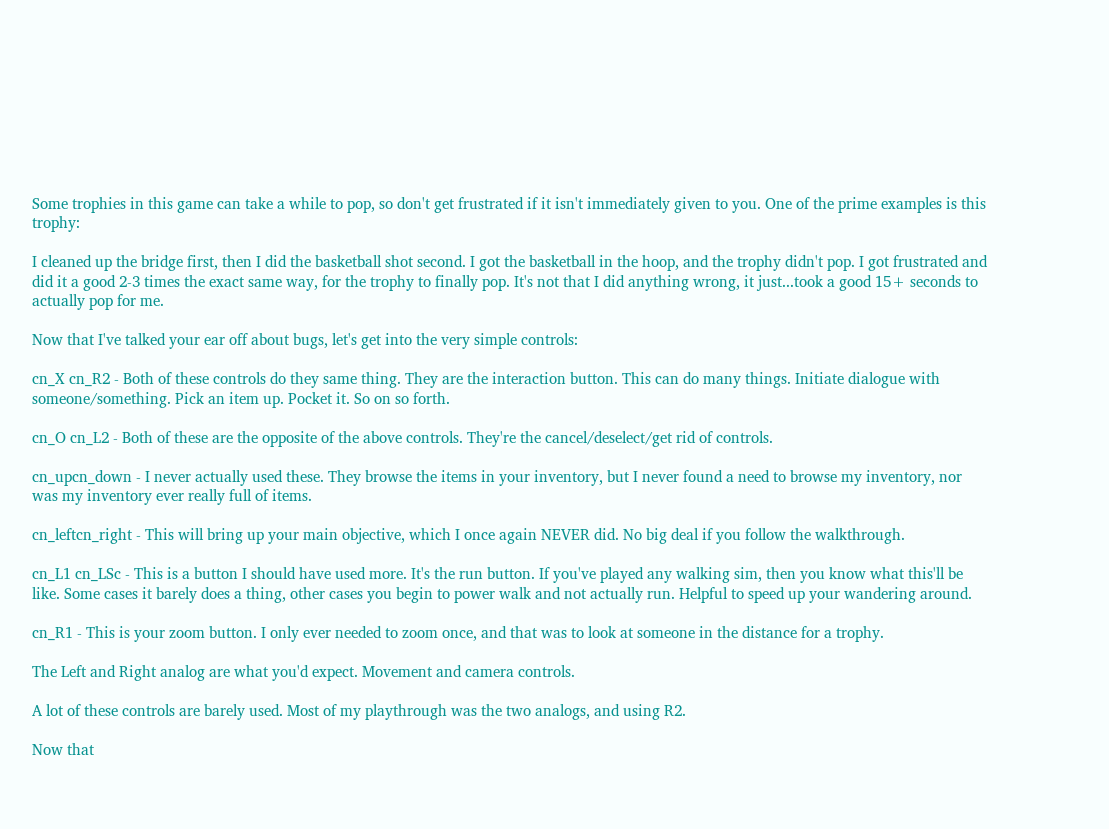Some trophies in this game can take a while to pop, so don't get frustrated if it isn't immediately given to you. One of the prime examples is this trophy:

I cleaned up the bridge first, then I did the basketball shot second. I got the basketball in the hoop, and the trophy didn't pop. I got frustrated and did it a good 2-3 times the exact same way, for the trophy to finally pop. It's not that I did anything wrong, it just...took a good 15+ seconds to actually pop for me.

Now that I've talked your ear off about bugs, let's get into the very simple controls:

cn_X cn_R2 - Both of these controls do they same thing. They are the interaction button. This can do many things. Initiate dialogue with someone/something. Pick an item up. Pocket it. So on so forth.

cn_O cn_L2 - Both of these are the opposite of the above controls. They're the cancel/deselect/get rid of controls.

cn_upcn_down - I never actually used these. They browse the items in your inventory, but I never found a need to browse my inventory, nor was my inventory ever really full of items.

cn_leftcn_right - This will bring up your main objective, which I once again NEVER did. No big deal if you follow the walkthrough.

cn_L1 cn_LSc - This is a button I should have used more. It's the run button. If you've played any walking sim, then you know what this'll be like. Some cases it barely does a thing, other cases you begin to power walk and not actually run. Helpful to speed up your wandering around.

cn_R1 - This is your zoom button. I only ever needed to zoom once, and that was to look at someone in the distance for a trophy.

The Left and Right analog are what you'd expect. Movement and camera controls.

A lot of these controls are barely used. Most of my playthrough was the two analogs, and using R2.

Now that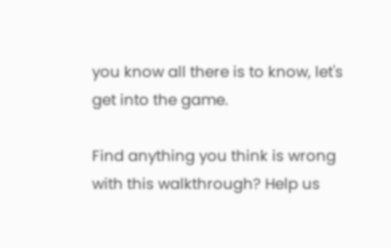you know all there is to know, let's get into the game.

Find anything you think is wrong with this walkthrough? Help us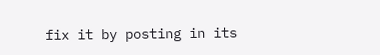fix it by posting in its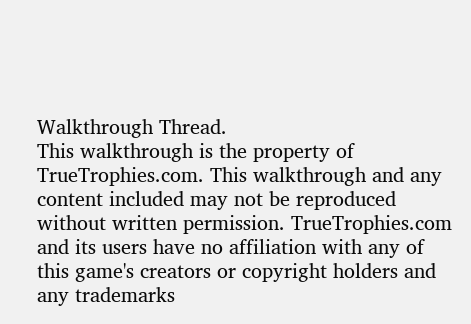Walkthrough Thread.
This walkthrough is the property of TrueTrophies.com. This walkthrough and any content included may not be reproduced without written permission. TrueTrophies.com and its users have no affiliation with any of this game's creators or copyright holders and any trademarks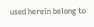used herein belong to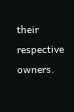their respective owners.